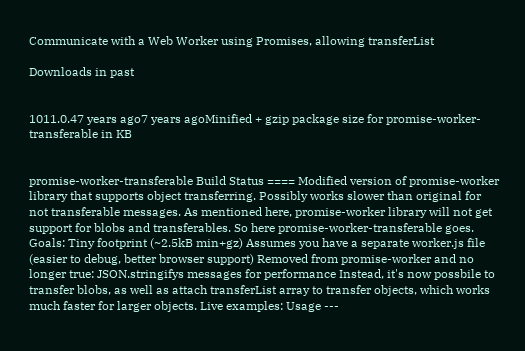Communicate with a Web Worker using Promises, allowing transferList

Downloads in past


1011.0.47 years ago7 years agoMinified + gzip package size for promise-worker-transferable in KB


promise-worker-transferable Build Status ==== Modified version of promise-worker library that supports object transferring. Possibly works slower than original for not transferable messages. As mentioned here, promise-worker library will not get support for blobs and transferables. So here promise-worker-transferable goes. Goals: Tiny footprint (~2.5kB min+gz) Assumes you have a separate worker.js file (easier to debug, better browser support) Removed from promise-worker and no longer true: JSON.stringifys messages for performance Instead, it's now possbile to transfer blobs, as well as attach transferList array to transfer objects, which works much faster for larger objects. Live examples: Usage ---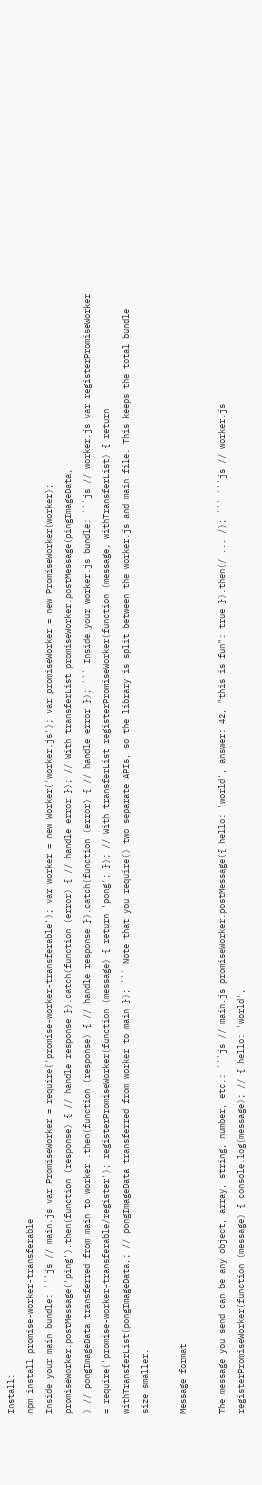Install:
npm install promise-worker-transferable
Inside your main bundle: ```js // main.js var PromiseWorker = require('promise-worker-transferable'); var worker = new Worker('worker.js'); var promiseWorker = new PromiseWorker(worker); promiseWorker.postMessage('ping').then(function (response) { // handle response }).catch(function (error) { // handle error }); // With transferList promiseWorker.postMessage(pingImageData,
) // pongImageData transferred from main to worker .then(function (response) { // handle response }).catch(function (error) { // handle error }); ``` Inside your worker.js bundle: ```js // worker.js var registerPromiseWorker = require('promise-worker-transferable/register'); registerPromiseWorker(function (message) { return 'pong'; }); // With transferList registerPromiseWorker(function (message, withTransferList) { return withTransferList(pongImageData,; // pongImageData transferred from worker to main }); ``` Note that you require() two separate APIs, so the library is split between the worker.js and main file. This keeps the total bundle size smaller.

Message format

The message you send can be any object, array, string, number, etc.: ```js // main.js promiseWorker.postMessage({ hello: 'world', answer: 42, "this is fun": true }).then(/ ... /); ``` ```js // worker.js registerPromiseWorker(function (message) { console.log(message); // { hello: 'world',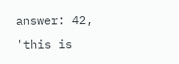answer: 42, 'this is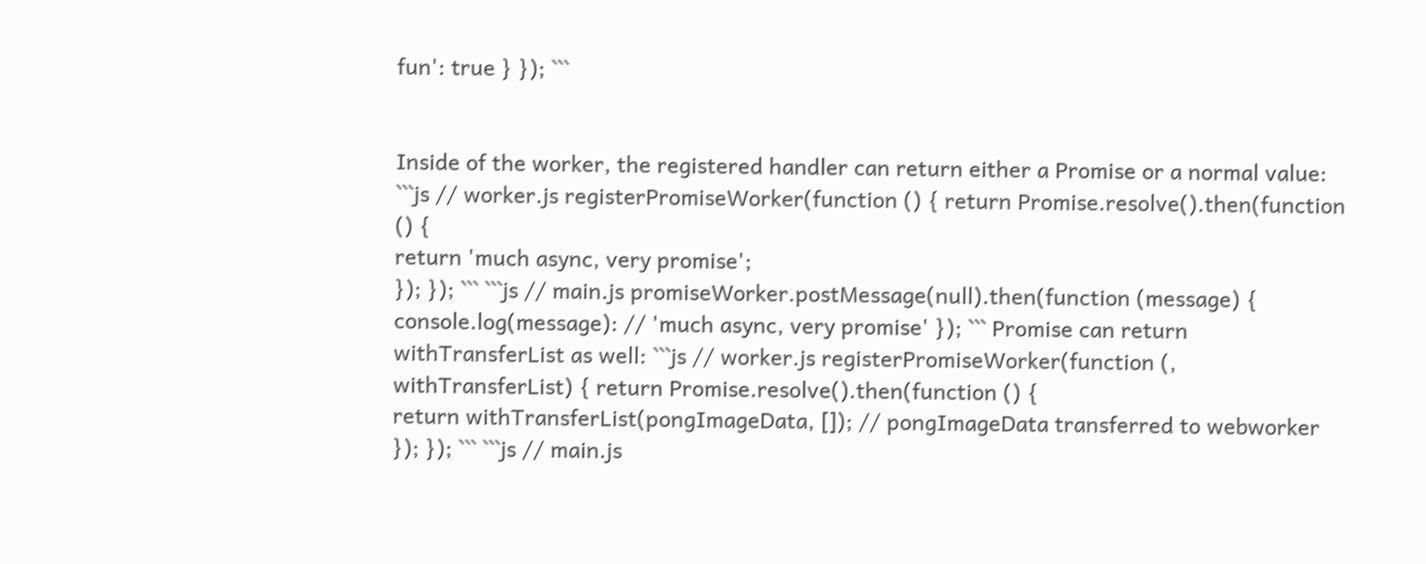fun': true } }); ```


Inside of the worker, the registered handler can return either a Promise or a normal value: ```js // worker.js registerPromiseWorker(function () { return Promise.resolve().then(function () {
return 'much async, very promise';
}); }); ``` ```js // main.js promiseWorker.postMessage(null).then(function (message) { console.log(message): // 'much async, very promise' }); ``` Promise can return withTransferList as well: ```js // worker.js registerPromiseWorker(function (, withTransferList) { return Promise.resolve().then(function () {
return withTransferList(pongImageData, []); // pongImageData transferred to webworker
}); }); ``` ```js // main.js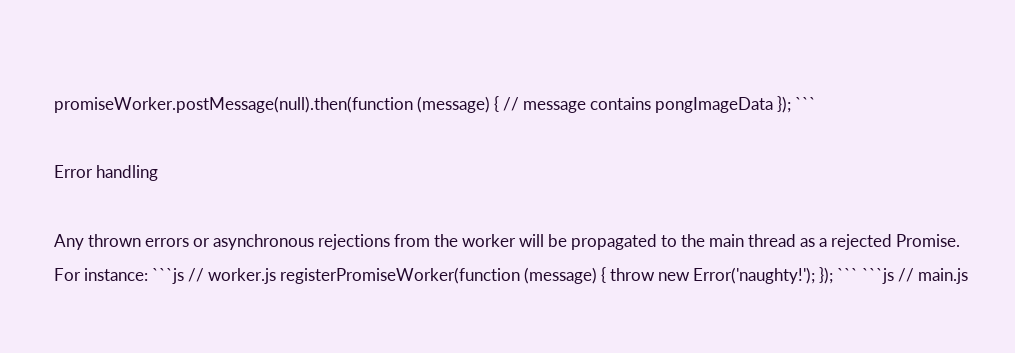promiseWorker.postMessage(null).then(function (message) { // message contains pongImageData }); ```

Error handling

Any thrown errors or asynchronous rejections from the worker will be propagated to the main thread as a rejected Promise. For instance: ```js // worker.js registerPromiseWorker(function (message) { throw new Error('naughty!'); }); ``` ```js // main.js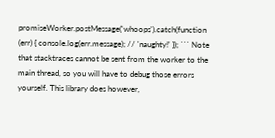promiseWorker.postMessage('whoops').catch(function (err) { console.log(err.message); // 'naughty!' }); ``` Note that stacktraces cannot be sent from the worker to the main thread, so you will have to debug those errors yourself. This library does however,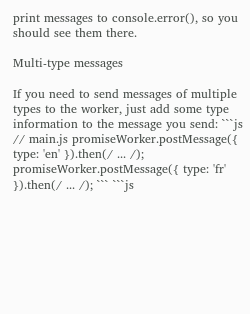print messages to console.error(), so you should see them there.

Multi-type messages

If you need to send messages of multiple types to the worker, just add some type information to the message you send: ```js // main.js promiseWorker.postMessage({ type: 'en' }).then(/ ... /); promiseWorker.postMessage({ type: 'fr' }).then(/ ... /); ``` ```js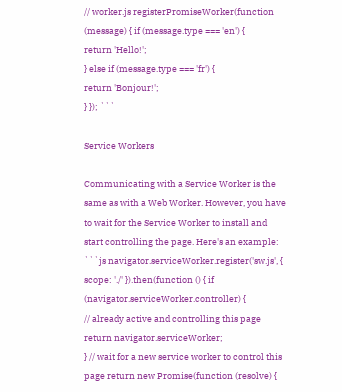// worker.js registerPromiseWorker(function (message) { if (message.type === 'en') {
return 'Hello!';
} else if (message.type === 'fr') {
return 'Bonjour!';
} }); ```

Service Workers

Communicating with a Service Worker is the same as with a Web Worker. However, you have to wait for the Service Worker to install and start controlling the page. Here's an example: ```js navigator.serviceWorker.register('sw.js', { scope: './' }).then(function () { if (navigator.serviceWorker.controller) {
// already active and controlling this page
return navigator.serviceWorker;
} // wait for a new service worker to control this page return new Promise(function (resolve) {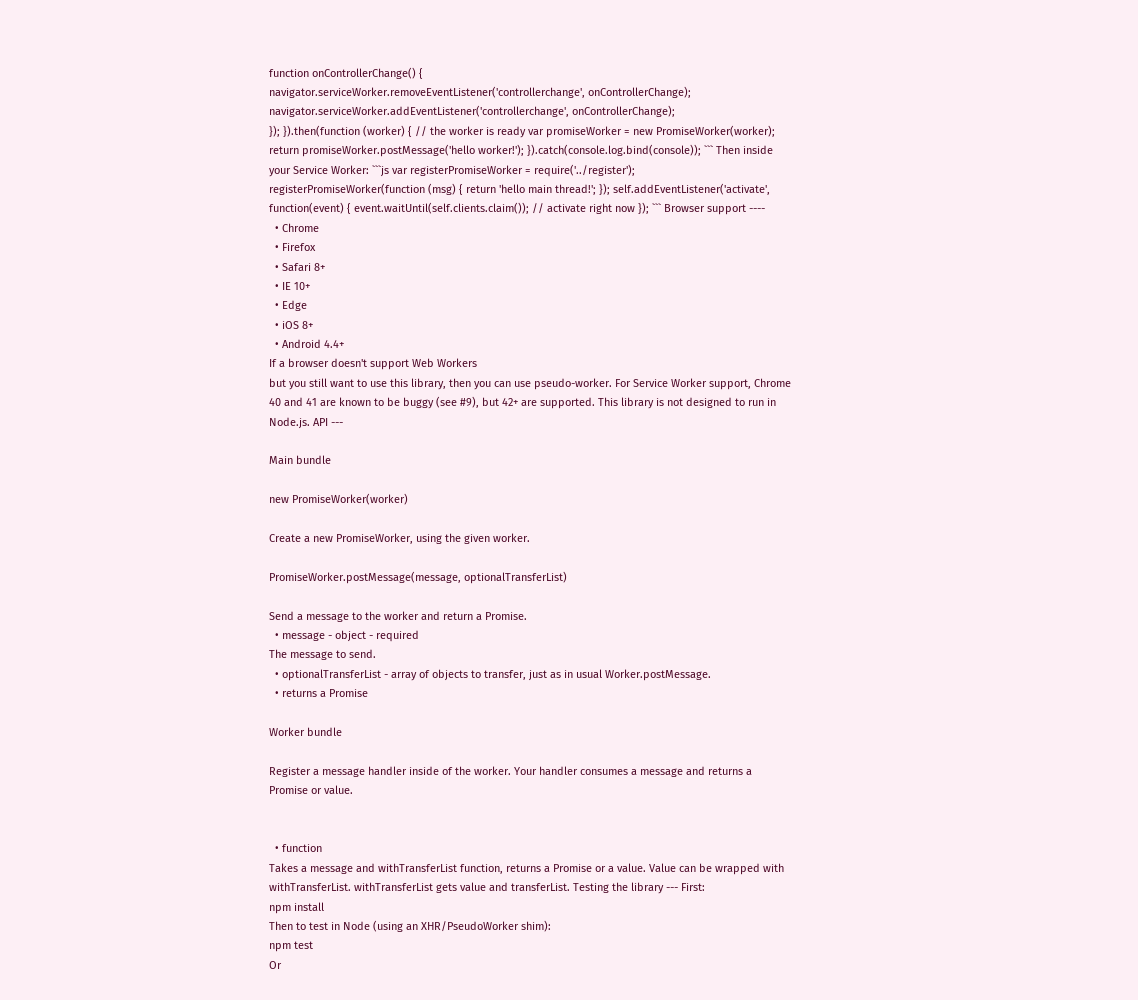function onControllerChange() {
navigator.serviceWorker.removeEventListener('controllerchange', onControllerChange);
navigator.serviceWorker.addEventListener('controllerchange', onControllerChange);
}); }).then(function (worker) { // the worker is ready var promiseWorker = new PromiseWorker(worker); return promiseWorker.postMessage('hello worker!'); }).catch(console.log.bind(console)); ``` Then inside your Service Worker: ```js var registerPromiseWorker = require('../register'); registerPromiseWorker(function (msg) { return 'hello main thread!'; }); self.addEventListener('activate', function(event) { event.waitUntil(self.clients.claim()); // activate right now }); ``` Browser support ----
  • Chrome
  • Firefox
  • Safari 8+
  • IE 10+
  • Edge
  • iOS 8+
  • Android 4.4+
If a browser doesn't support Web Workers
but you still want to use this library, then you can use pseudo-worker. For Service Worker support, Chrome 40 and 41 are known to be buggy (see #9), but 42+ are supported. This library is not designed to run in Node.js. API ---

Main bundle

new PromiseWorker(worker)

Create a new PromiseWorker, using the given worker.

PromiseWorker.postMessage(message, optionalTransferList)

Send a message to the worker and return a Promise.
  • message - object - required
The message to send.
  • optionalTransferList - array of objects to transfer, just as in usual Worker.postMessage.
  • returns a Promise

Worker bundle

Register a message handler inside of the worker. Your handler consumes a message and returns a Promise or value.


  • function
Takes a message and withTransferList function, returns a Promise or a value. Value can be wrapped with withTransferList. withTransferList gets value and transferList. Testing the library --- First:
npm install
Then to test in Node (using an XHR/PseudoWorker shim):
npm test
Or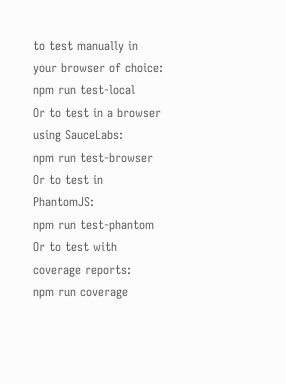to test manually in your browser of choice:
npm run test-local
Or to test in a browser using SauceLabs:
npm run test-browser
Or to test in PhantomJS:
npm run test-phantom
Or to test with coverage reports:
npm run coverage